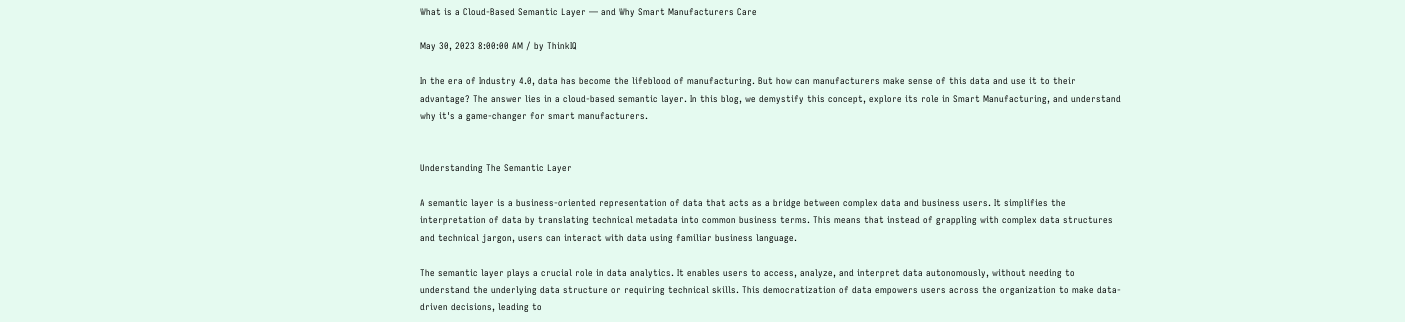What is a Cloud-Based Semantic Layer — and Why Smart Manufacturers Care

May 30, 2023 8:00:00 AM / by ThinkIQ

In the era of Industry 4.0, data has become the lifeblood of manufacturing. But how can manufacturers make sense of this data and use it to their advantage? The answer lies in a cloud-based semantic layer. In this blog, we demystify this concept, explore its role in Smart Manufacturing, and understand why it's a game-changer for smart manufacturers.


Understanding The Semantic Layer

A semantic layer is a business-oriented representation of data that acts as a bridge between complex data and business users. It simplifies the interpretation of data by translating technical metadata into common business terms. This means that instead of grappling with complex data structures and technical jargon, users can interact with data using familiar business language.

The semantic layer plays a crucial role in data analytics. It enables users to access, analyze, and interpret data autonomously, without needing to understand the underlying data structure or requiring technical skills. This democratization of data empowers users across the organization to make data-driven decisions, leading to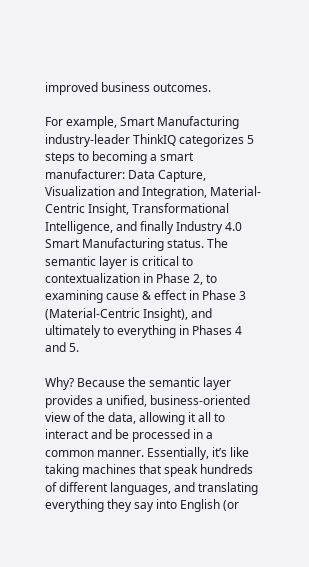improved business outcomes.

For example, Smart Manufacturing industry-leader ThinkIQ categorizes 5 steps to becoming a smart manufacturer: Data Capture, Visualization and Integration, Material-Centric Insight, Transformational Intelligence, and finally Industry 4.0 Smart Manufacturing status. The semantic layer is critical to contextualization in Phase 2, to examining cause & effect in Phase 3 (Material-Centric Insight), and ultimately to everything in Phases 4 and 5.

Why? Because the semantic layer provides a unified, business-oriented view of the data, allowing it all to interact and be processed in a common manner. Essentially, it’s like taking machines that speak hundreds of different languages, and translating everything they say into English (or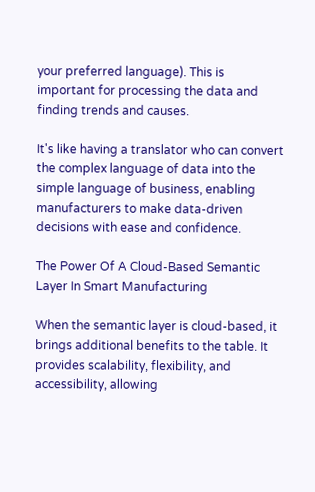your preferred language). This is important for processing the data and finding trends and causes.

It's like having a translator who can convert the complex language of data into the simple language of business, enabling manufacturers to make data-driven decisions with ease and confidence.

The Power Of A Cloud-Based Semantic Layer In Smart Manufacturing

When the semantic layer is cloud-based, it brings additional benefits to the table. It provides scalability, flexibility, and accessibility, allowing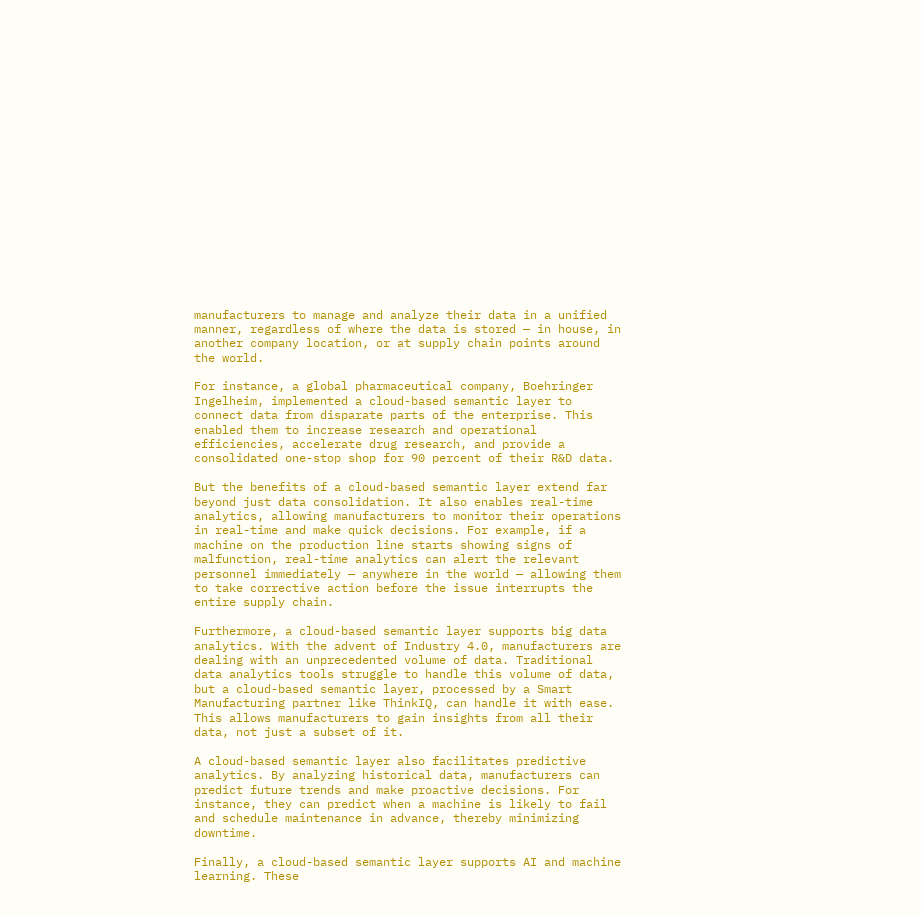manufacturers to manage and analyze their data in a unified manner, regardless of where the data is stored — in house, in another company location, or at supply chain points around the world.

For instance, a global pharmaceutical company, Boehringer Ingelheim, implemented a cloud-based semantic layer to connect data from disparate parts of the enterprise. This enabled them to increase research and operational efficiencies, accelerate drug research, and provide a consolidated one-stop shop for 90 percent of their R&D data.

But the benefits of a cloud-based semantic layer extend far beyond just data consolidation. It also enables real-time analytics, allowing manufacturers to monitor their operations in real-time and make quick decisions. For example, if a machine on the production line starts showing signs of malfunction, real-time analytics can alert the relevant personnel immediately — anywhere in the world — allowing them to take corrective action before the issue interrupts the entire supply chain.

Furthermore, a cloud-based semantic layer supports big data analytics. With the advent of Industry 4.0, manufacturers are dealing with an unprecedented volume of data. Traditional data analytics tools struggle to handle this volume of data, but a cloud-based semantic layer, processed by a Smart Manufacturing partner like ThinkIQ, can handle it with ease. This allows manufacturers to gain insights from all their data, not just a subset of it.

A cloud-based semantic layer also facilitates predictive analytics. By analyzing historical data, manufacturers can predict future trends and make proactive decisions. For instance, they can predict when a machine is likely to fail and schedule maintenance in advance, thereby minimizing downtime.

Finally, a cloud-based semantic layer supports AI and machine learning. These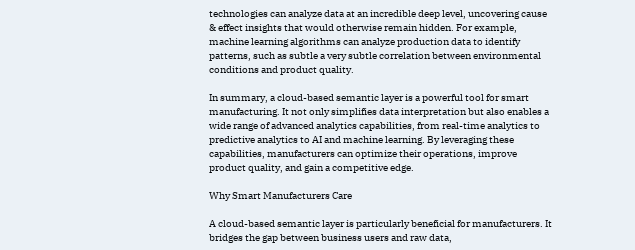technologies can analyze data at an incredible deep level, uncovering cause & effect insights that would otherwise remain hidden. For example, machine learning algorithms can analyze production data to identify patterns, such as subtle a very subtle correlation between environmental conditions and product quality.

In summary, a cloud-based semantic layer is a powerful tool for smart manufacturing. It not only simplifies data interpretation but also enables a wide range of advanced analytics capabilities, from real-time analytics to predictive analytics to AI and machine learning. By leveraging these capabilities, manufacturers can optimize their operations, improve product quality, and gain a competitive edge.

Why Smart Manufacturers Care

A cloud-based semantic layer is particularly beneficial for manufacturers. It bridges the gap between business users and raw data,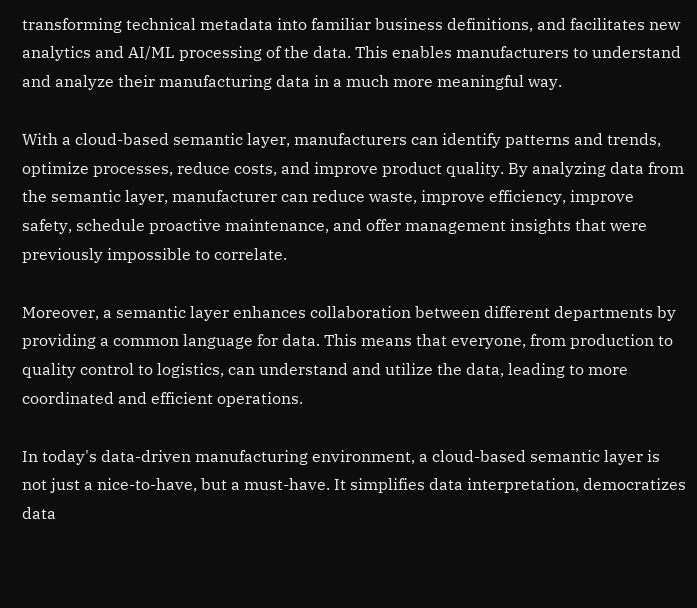transforming technical metadata into familiar business definitions, and facilitates new analytics and AI/ML processing of the data. This enables manufacturers to understand and analyze their manufacturing data in a much more meaningful way.

With a cloud-based semantic layer, manufacturers can identify patterns and trends, optimize processes, reduce costs, and improve product quality. By analyzing data from the semantic layer, manufacturer can reduce waste, improve efficiency, improve safety, schedule proactive maintenance, and offer management insights that were previously impossible to correlate.

Moreover, a semantic layer enhances collaboration between different departments by providing a common language for data. This means that everyone, from production to quality control to logistics, can understand and utilize the data, leading to more coordinated and efficient operations.

In today's data-driven manufacturing environment, a cloud-based semantic layer is not just a nice-to-have, but a must-have. It simplifies data interpretation, democratizes data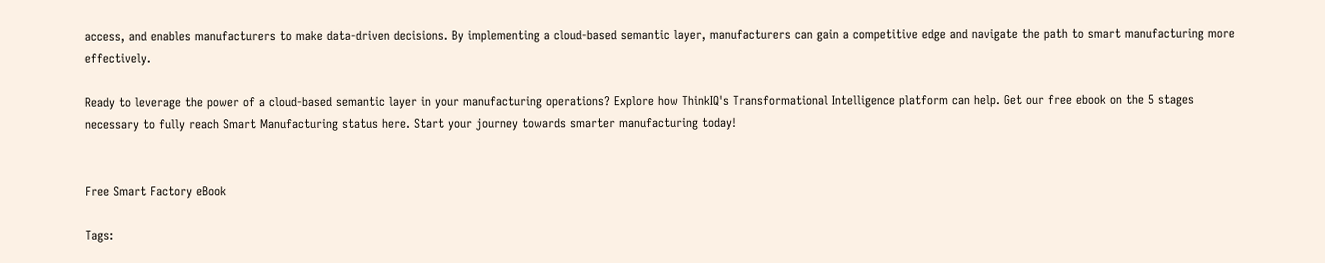access, and enables manufacturers to make data-driven decisions. By implementing a cloud-based semantic layer, manufacturers can gain a competitive edge and navigate the path to smart manufacturing more effectively.

Ready to leverage the power of a cloud-based semantic layer in your manufacturing operations? Explore how ThinkIQ's Transformational Intelligence platform can help. Get our free ebook on the 5 stages necessary to fully reach Smart Manufacturing status here. Start your journey towards smarter manufacturing today!


Free Smart Factory eBook

Tags: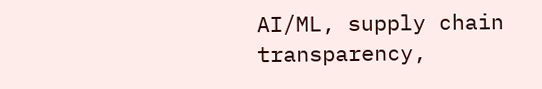AI/ML, supply chain transparency,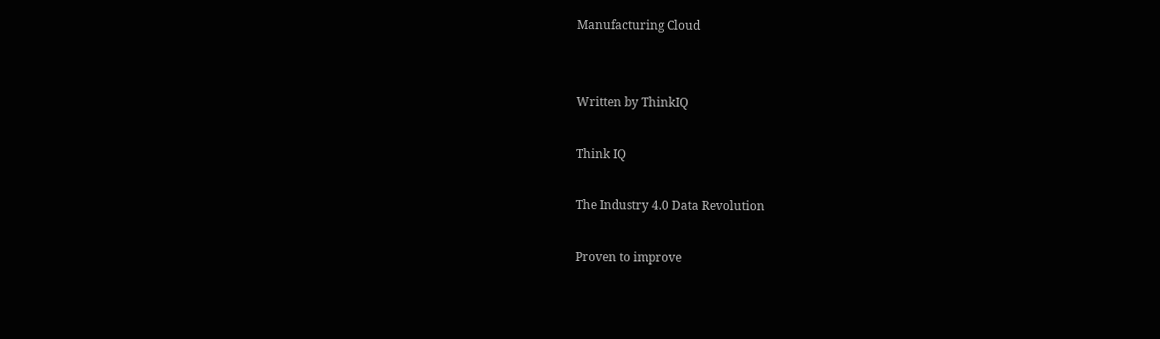Manufacturing Cloud


Written by ThinkIQ

Think IQ

The Industry 4.0 Data Revolution

Proven to improve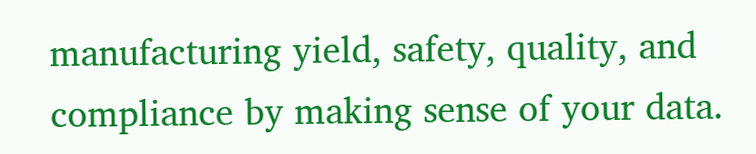manufacturing yield, safety, quality, and compliance by making sense of your data.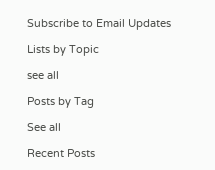Subscribe to Email Updates

Lists by Topic

see all

Posts by Tag

See all

Recent Posts